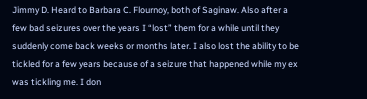Jimmy D. Heard to Barbara C. Flournoy, both of Saginaw. Also after a few bad seizures over the years I “lost” them for a while until they suddenly come back weeks or months later. I also lost the ability to be tickled for a few years because of a seizure that happened while my ex was tickling me. I don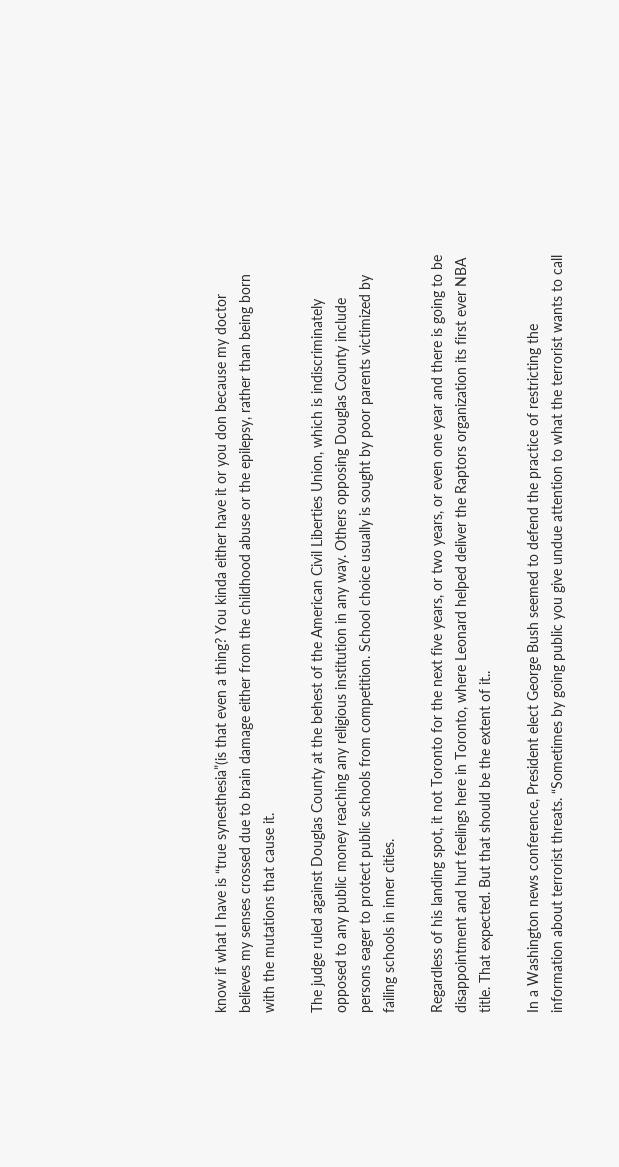know if what I have is “true synesthesia”(is that even a thing? You kinda either have it or you don because my doctor believes my senses crossed due to brain damage either from the childhood abuse or the epilepsy, rather than being born with the mutations that cause it.

The judge ruled against Douglas County at the behest of the American Civil Liberties Union, which is indiscriminately opposed to any public money reaching any religious institution in any way. Others opposing Douglas County include persons eager to protect public schools from competition. School choice usually is sought by poor parents victimized by failing schools in inner cities.

Regardless of his landing spot, it not Toronto for the next five years, or two years, or even one year and there is going to be disappointment and hurt feelings here in Toronto, where Leonard helped deliver the Raptors organization its first ever NBA title. That expected. But that should be the extent of it..

In a Washington news conference, President elect George Bush seemed to defend the practice of restricting the information about terrorist threats. “Sometimes by going public you give undue attention to what the terrorist wants to call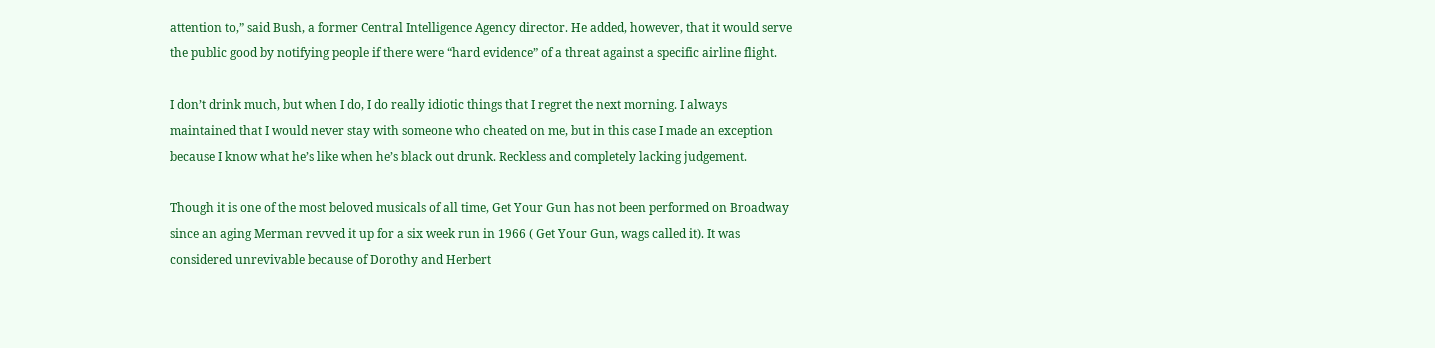attention to,” said Bush, a former Central Intelligence Agency director. He added, however, that it would serve the public good by notifying people if there were “hard evidence” of a threat against a specific airline flight.

I don’t drink much, but when I do, I do really idiotic things that I regret the next morning. I always maintained that I would never stay with someone who cheated on me, but in this case I made an exception because I know what he’s like when he’s black out drunk. Reckless and completely lacking judgement.

Though it is one of the most beloved musicals of all time, Get Your Gun has not been performed on Broadway since an aging Merman revved it up for a six week run in 1966 ( Get Your Gun, wags called it). It was considered unrevivable because of Dorothy and Herbert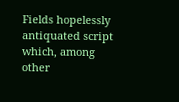Fields hopelessly antiquated script which, among other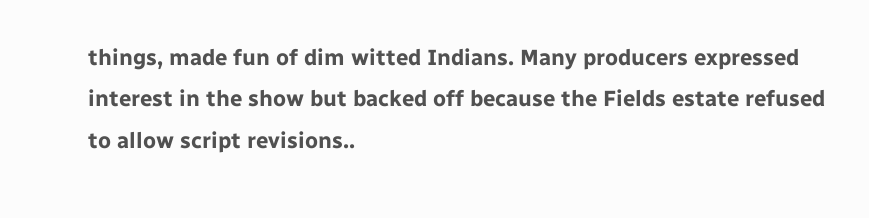things, made fun of dim witted Indians. Many producers expressed interest in the show but backed off because the Fields estate refused to allow script revisions..